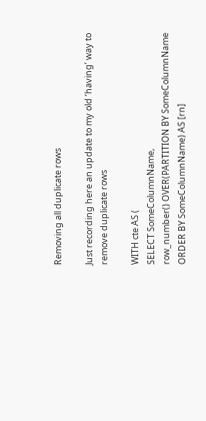Removing all duplicate rows

Just recording here an update to my old ‘having’ way to remove duplicate rows

WITH cte AS (
SELECT SomeColumnName,
row_number() OVER(PARTITION BY SomeColumnName ORDER BY SomeColumnName) AS [rn]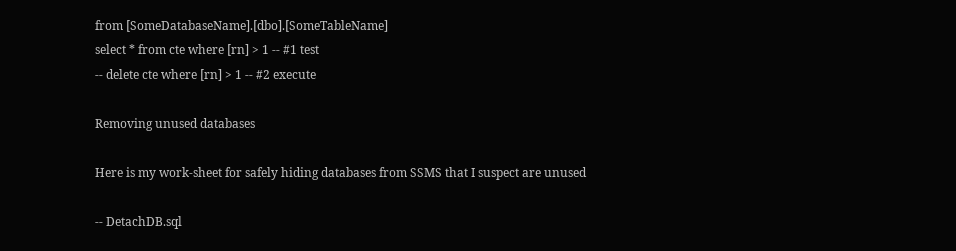from [SomeDatabaseName].[dbo].[SomeTableName]
select * from cte where [rn] > 1 -- #1 test
-- delete cte where [rn] > 1 -- #2 execute

Removing unused databases

Here is my work-sheet for safely hiding databases from SSMS that I suspect are unused

-- DetachDB.sql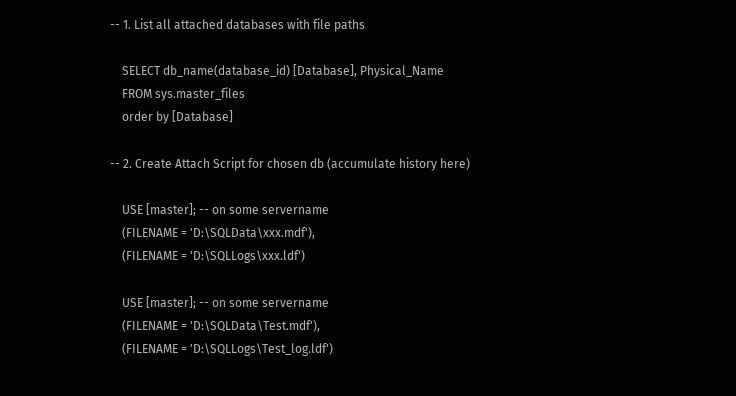-- 1. List all attached databases with file paths

    SELECT db_name(database_id) [Database], Physical_Name
    FROM sys.master_files
    order by [Database]

-- 2. Create Attach Script for chosen db (accumulate history here)

    USE [master]; -- on some servername
    (FILENAME = 'D:\SQLData\xxx.mdf'),
    (FILENAME = 'D:\SQLLogs\xxx.ldf')

    USE [master]; -- on some servername
    (FILENAME = 'D:\SQLData\Test.mdf'),
    (FILENAME = 'D:\SQLLogs\Test_log.ldf')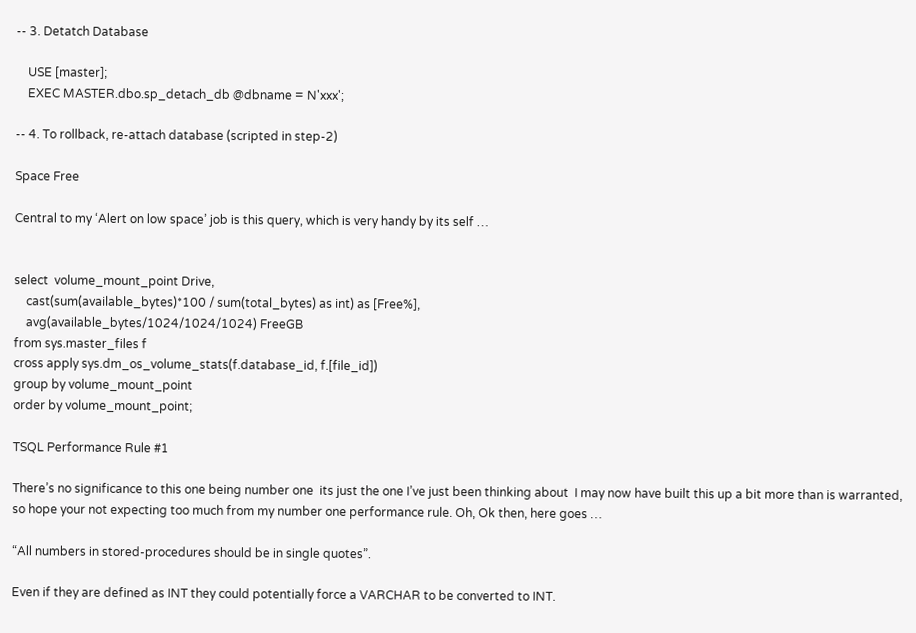-- 3. Detatch Database

    USE [master];
    EXEC MASTER.dbo.sp_detach_db @dbname = N'xxx';

-- 4. To rollback, re-attach database (scripted in step-2)

Space Free

Central to my ‘Alert on low space’ job is this query, which is very handy by its self …


select  volume_mount_point Drive,
    cast(sum(available_bytes)*100 / sum(total_bytes) as int) as [Free%],
    avg(available_bytes/1024/1024/1024) FreeGB
from sys.master_files f
cross apply sys.dm_os_volume_stats(f.database_id, f.[file_id])
group by volume_mount_point
order by volume_mount_point;

TSQL Performance Rule #1

There’s no significance to this one being number one  its just the one I’ve just been thinking about  I may now have built this up a bit more than is warranted, so hope your not expecting too much from my number one performance rule. Oh, Ok then, here goes …

“All numbers in stored-procedures should be in single quotes”.

Even if they are defined as INT they could potentially force a VARCHAR to be converted to INT.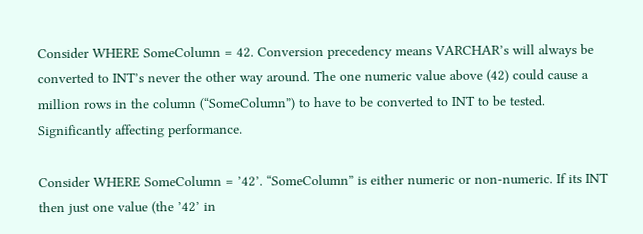Consider WHERE SomeColumn = 42. Conversion precedency means VARCHAR’s will always be converted to INT’s never the other way around. The one numeric value above (42) could cause a million rows in the column (“SomeColumn”) to have to be converted to INT to be tested. Significantly affecting performance.

Consider WHERE SomeColumn = ’42’. “SomeColumn” is either numeric or non-numeric. If its INT then just one value (the ’42’ in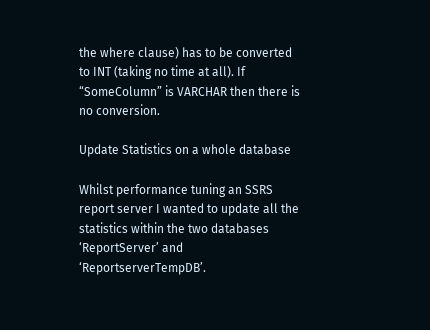the where clause) has to be converted to INT (taking no time at all). If “SomeColumn” is VARCHAR then there is no conversion.

Update Statistics on a whole database

Whilst performance tuning an SSRS report server I wanted to update all the statistics within the two databases ‘ReportServer’ and ‘ReportserverTempDB’.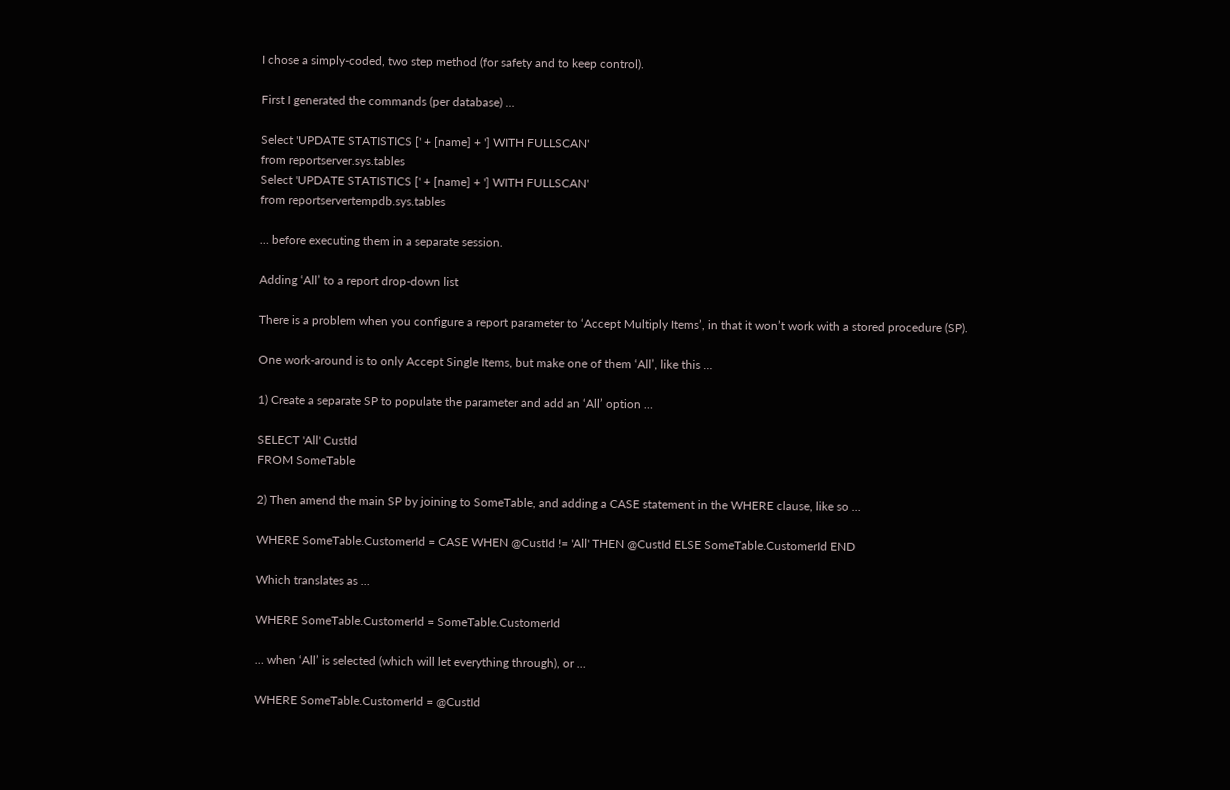I chose a simply-coded, two step method (for safety and to keep control).

First I generated the commands (per database) …

Select 'UPDATE STATISTICS [' + [name] + '] WITH FULLSCAN'
from reportserver.sys.tables
Select 'UPDATE STATISTICS [' + [name] + '] WITH FULLSCAN'
from reportservertempdb.sys.tables

… before executing them in a separate session.

Adding ‘All’ to a report drop-down list

There is a problem when you configure a report parameter to ‘Accept Multiply Items’, in that it won’t work with a stored procedure (SP).

One work-around is to only Accept Single Items, but make one of them ‘All’, like this …

1) Create a separate SP to populate the parameter and add an ‘All’ option …

SELECT 'All' CustId
FROM SomeTable

2) Then amend the main SP by joining to SomeTable, and adding a CASE statement in the WHERE clause, like so …

WHERE SomeTable.CustomerId = CASE WHEN @CustId != 'All' THEN @CustId ELSE SomeTable.CustomerId END

Which translates as …

WHERE SomeTable.CustomerId = SomeTable.CustomerId

… when ‘All’ is selected (which will let everything through), or …

WHERE SomeTable.CustomerId = @CustId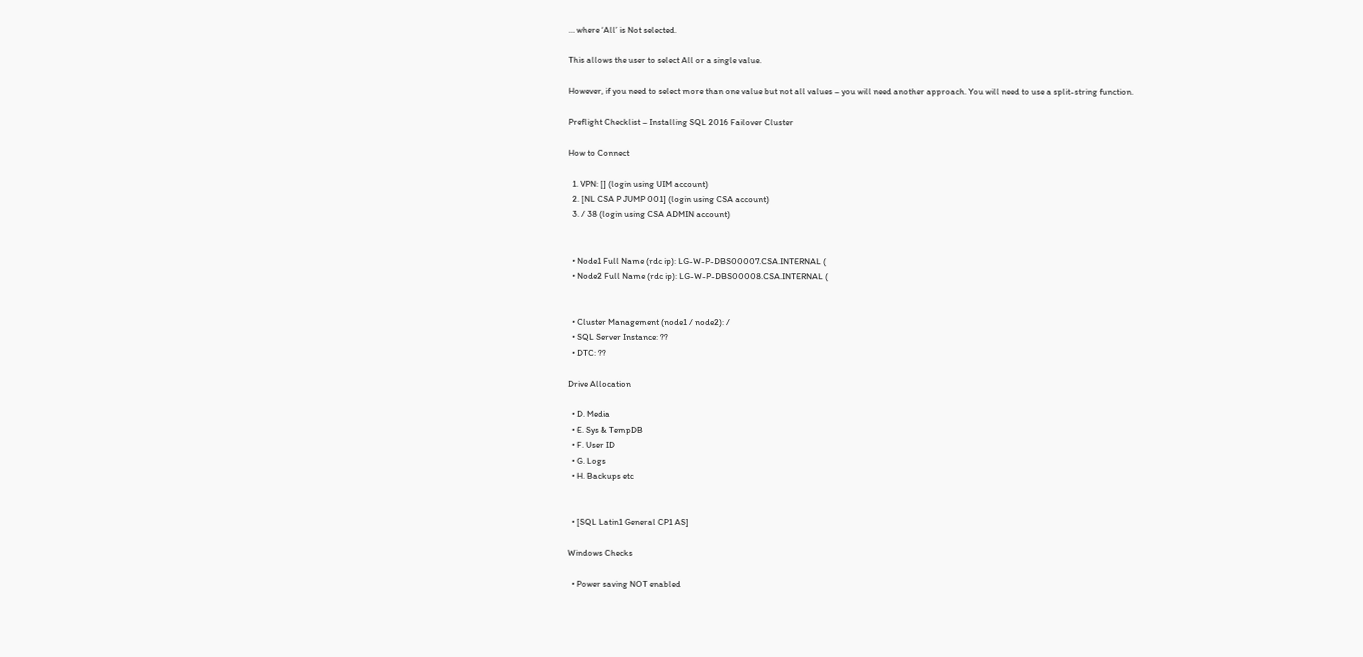… where ‘All’ is Not selected.

This allows the user to select All or a single value.

However, if you need to select more than one value but not all values – you will need another approach. You will need to use a split-string function.

Preflight Checklist – Installing SQL 2016 Failover Cluster

How to Connect

  1. VPN: [] (login using UIM account)
  2. [NL CSA P JUMP 001] (login using CSA account)
  3. / 38 (login using CSA ADMIN account)


  • Node1 Full Name (rdc ip): LG-W-P-DBS00007.CSA.INTERNAL (
  • Node2 Full Name (rdc ip): LG-W-P-DBS00008.CSA.INTERNAL (


  • Cluster Management (node1 / node2): /
  • SQL Server Instance: ??
  • DTC: ??

Drive Allocation

  • D. Media
  • E. Sys & TempDB
  • F. User ID
  • G. Logs
  • H. Backups etc


  • [SQL Latin1 General CP1 AS]

Windows Checks

  • Power saving NOT enabled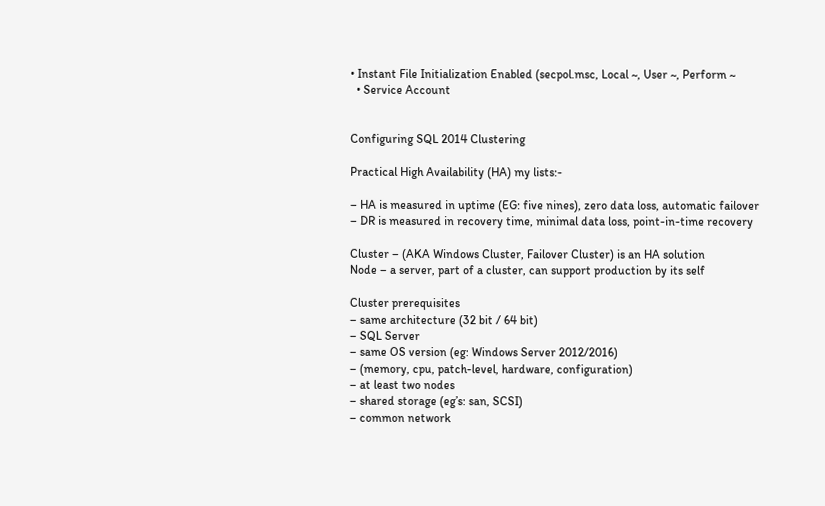• Instant File Initialization Enabled (secpol.msc, Local ~, User ~, Perform ~
  • Service Account


Configuring SQL 2014 Clustering

Practical High Availability (HA) my lists:-

– HA is measured in uptime (EG: five nines), zero data loss, automatic failover
– DR is measured in recovery time, minimal data loss, point-in-time recovery

Cluster – (AKA Windows Cluster, Failover Cluster) is an HA solution
Node – a server, part of a cluster, can support production by its self

Cluster prerequisites
– same architecture (32 bit / 64 bit)
– SQL Server
– same OS version (eg: Windows Server 2012/2016)
– (memory, cpu, patch-level, hardware, configuration)
– at least two nodes
– shared storage (eg’s: san, SCSI)
– common network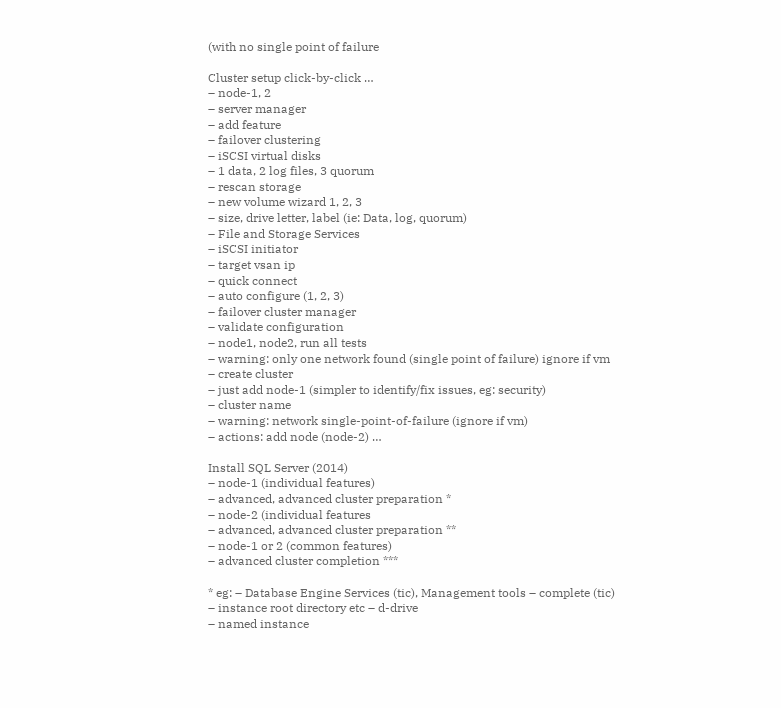(with no single point of failure

Cluster setup click-by-click …
– node-1, 2
– server manager
– add feature
– failover clustering
– iSCSI virtual disks
– 1 data, 2 log files, 3 quorum
– rescan storage
– new volume wizard 1, 2, 3
– size, drive letter, label (ie: Data, log, quorum)
– File and Storage Services
– iSCSI initiator
– target vsan ip
– quick connect
– auto configure (1, 2, 3)
– failover cluster manager
– validate configuration
– node1, node2, run all tests
– warning: only one network found (single point of failure) ignore if vm
– create cluster
– just add node-1 (simpler to identify/fix issues, eg: security)
– cluster name
– warning: network single-point-of-failure (ignore if vm)
– actions: add node (node-2) …

Install SQL Server (2014)
– node-1 (individual features)
– advanced, advanced cluster preparation *
– node-2 (individual features
– advanced, advanced cluster preparation **
– node-1 or 2 (common features)
– advanced cluster completion ***

* eg: – Database Engine Services (tic), Management tools – complete (tic)
– instance root directory etc – d-drive
– named instance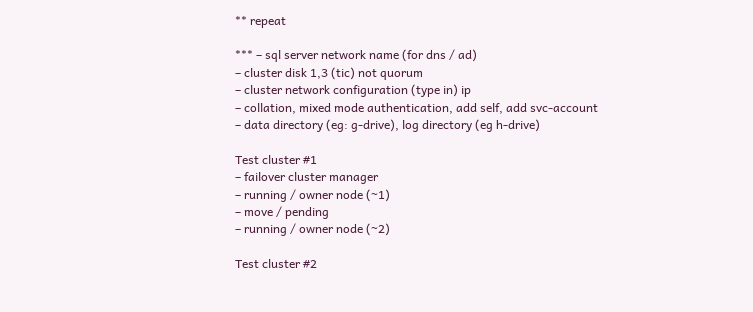** repeat

*** – sql server network name (for dns / ad)
– cluster disk 1,3 (tic) not quorum
– cluster network configuration (type in) ip
– collation, mixed mode authentication, add self, add svc-account
– data directory (eg: g-drive), log directory (eg h-drive)

Test cluster #1
– failover cluster manager
– running / owner node (~1)
– move / pending
– running / owner node (~2)

Test cluster #2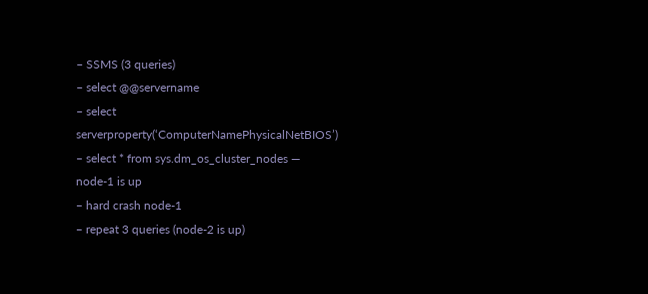– SSMS (3 queries)
– select @@servername
– select serverproperty(‘ComputerNamePhysicalNetBIOS’)
– select * from sys.dm_os_cluster_nodes — node-1 is up
– hard crash node-1
– repeat 3 queries (node-2 is up)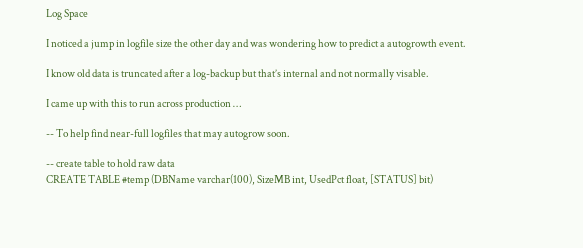Log Space

I noticed a jump in logfile size the other day and was wondering how to predict a autogrowth event.

I know old data is truncated after a log-backup but that’s internal and not normally visable.

I came up with this to run across production …

-- To help find near-full logfiles that may autogrow soon.

-- create table to hold raw data
CREATE TABLE #temp (DBName varchar(100), SizeMB int, UsedPct float, [STATUS] bit)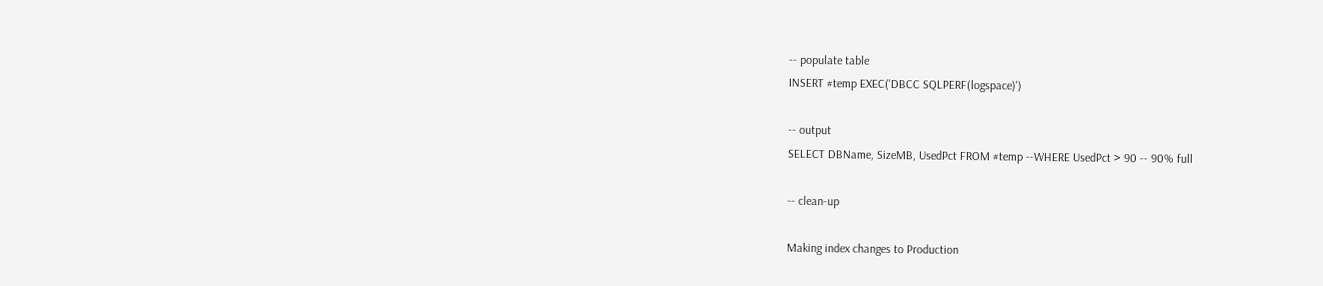-- populate table
INSERT #temp EXEC('DBCC SQLPERF(logspace)')

-- output
SELECT DBName, SizeMB, UsedPct FROM #temp --WHERE UsedPct > 90 -- 90% full

-- clean-up

Making index changes to Production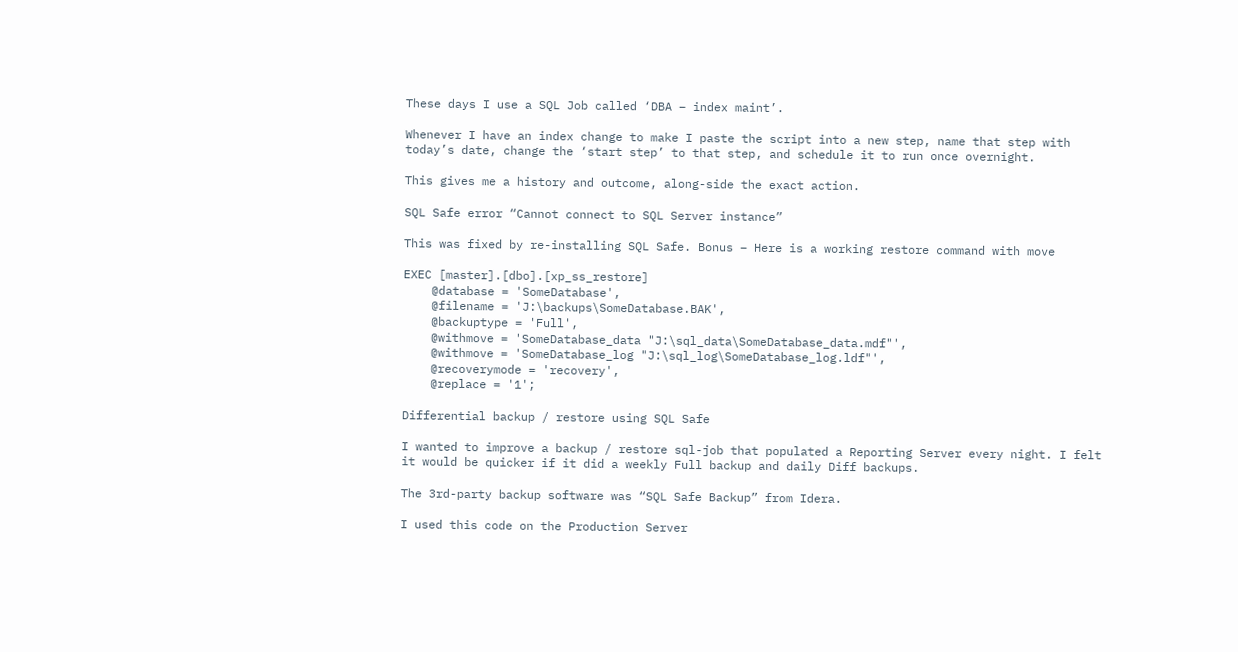These days I use a SQL Job called ‘DBA – index maint’.

Whenever I have an index change to make I paste the script into a new step, name that step with today’s date, change the ‘start step’ to that step, and schedule it to run once overnight.

This gives me a history and outcome, along-side the exact action.

SQL Safe error “Cannot connect to SQL Server instance”

This was fixed by re-installing SQL Safe. Bonus – Here is a working restore command with move

EXEC [master].[dbo].[xp_ss_restore]
    @database = 'SomeDatabase',
    @filename = 'J:\backups\SomeDatabase.BAK',
    @backuptype = 'Full',
    @withmove = 'SomeDatabase_data "J:\sql_data\SomeDatabase_data.mdf"',
    @withmove = 'SomeDatabase_log "J:\sql_log\SomeDatabase_log.ldf"',
    @recoverymode = 'recovery',
    @replace = '1';

Differential backup / restore using SQL Safe

I wanted to improve a backup / restore sql-job that populated a Reporting Server every night. I felt it would be quicker if it did a weekly Full backup and daily Diff backups.

The 3rd-party backup software was “SQL Safe Backup” from Idera.

I used this code on the Production Server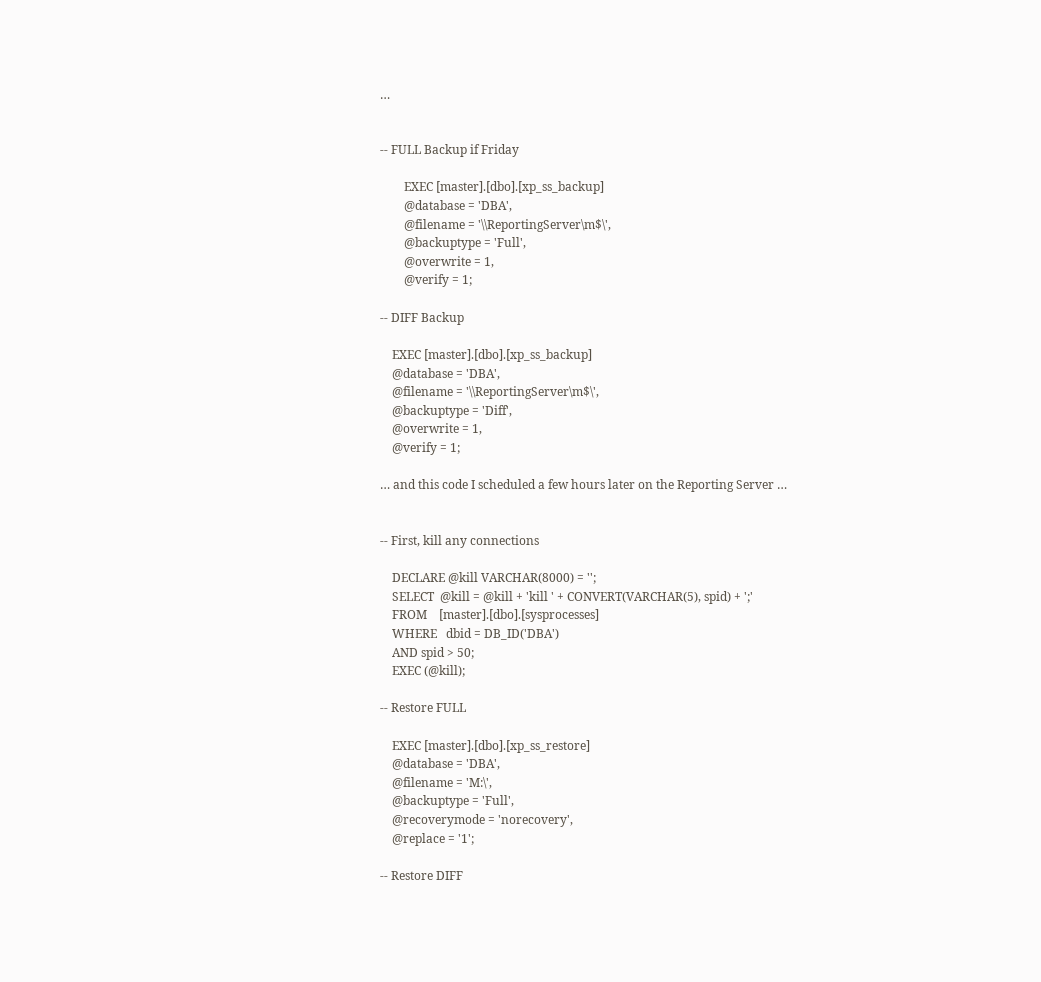…


-- FULL Backup if Friday

        EXEC [master].[dbo].[xp_ss_backup]
        @database = 'DBA',
        @filename = '\\ReportingServer\m$\',
        @backuptype = 'Full',
        @overwrite = 1,
        @verify = 1;

-- DIFF Backup

    EXEC [master].[dbo].[xp_ss_backup]
    @database = 'DBA',
    @filename = '\\ReportingServer\m$\',
    @backuptype = 'Diff',
    @overwrite = 1,
    @verify = 1;

… and this code I scheduled a few hours later on the Reporting Server …


-- First, kill any connections

    DECLARE @kill VARCHAR(8000) = '';
    SELECT  @kill = @kill + 'kill ' + CONVERT(VARCHAR(5), spid) + ';'
    FROM    [master].[dbo].[sysprocesses]
    WHERE   dbid = DB_ID('DBA')
    AND spid > 50;
    EXEC (@kill);

-- Restore FULL

    EXEC [master].[dbo].[xp_ss_restore]
    @database = 'DBA',
    @filename = 'M:\',
    @backuptype = 'Full',
    @recoverymode = 'norecovery',
    @replace = '1';

-- Restore DIFF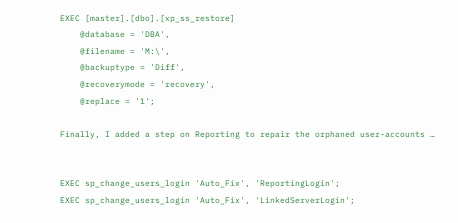EXEC [master].[dbo].[xp_ss_restore]
    @database = 'DBA',
    @filename = 'M:\',
    @backuptype = 'Diff',
    @recoverymode = 'recovery',
    @replace = '1';

Finally, I added a step on Reporting to repair the orphaned user-accounts …


EXEC sp_change_users_login 'Auto_Fix', 'ReportingLogin';
EXEC sp_change_users_login 'Auto_Fix', 'LinkedServerLogin';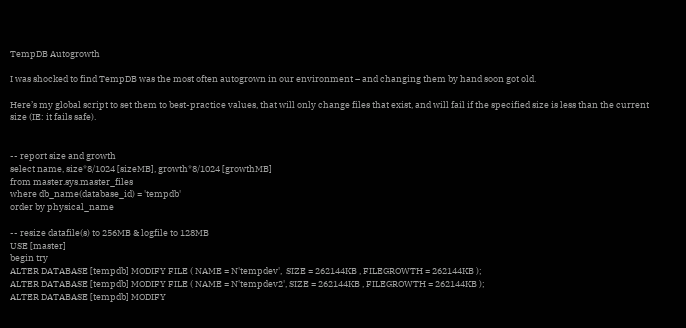TempDB Autogrowth

I was shocked to find TempDB was the most often autogrown in our environment – and changing them by hand soon got old.

Here’s my global script to set them to best-practice values, that will only change files that exist, and will fail if the specified size is less than the current size (IE: it fails safe).


-- report size and growth
select name, size*8/1024 [sizeMB], growth*8/1024 [growthMB]
from master.sys.master_files
where db_name(database_id) = 'tempdb'
order by physical_name

-- resize datafile(s) to 256MB & logfile to 128MB
USE [master]
begin try
ALTER DATABASE [tempdb] MODIFY FILE ( NAME = N'tempdev',  SIZE = 262144KB , FILEGROWTH = 262144KB );
ALTER DATABASE [tempdb] MODIFY FILE ( NAME = N'tempdev2', SIZE = 262144KB , FILEGROWTH = 262144KB );
ALTER DATABASE [tempdb] MODIFY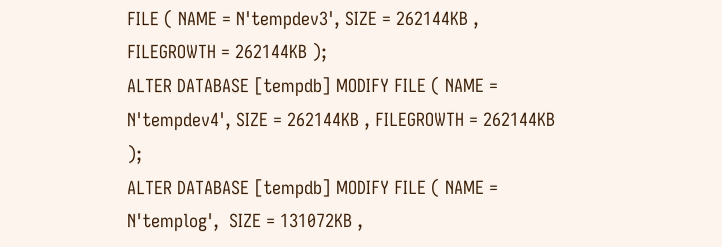FILE ( NAME = N'tempdev3', SIZE = 262144KB , FILEGROWTH = 262144KB );
ALTER DATABASE [tempdb] MODIFY FILE ( NAME = N'tempdev4', SIZE = 262144KB , FILEGROWTH = 262144KB );
ALTER DATABASE [tempdb] MODIFY FILE ( NAME = N'templog',  SIZE = 131072KB ,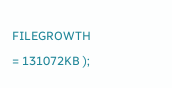FILEGROWTH = 131072KB );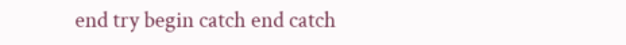end try begin catch end catch